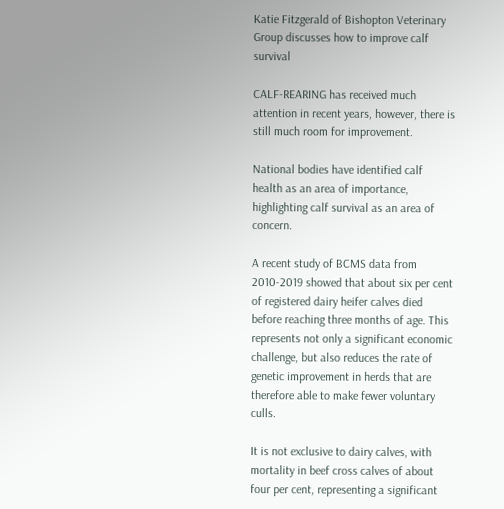Katie Fitzgerald of Bishopton Veterinary Group discusses how to improve calf survival

CALF-REARING has received much attention in recent years, however, there is still much room for improvement.

National bodies have identified calf health as an area of importance, highlighting calf survival as an area of concern.

A recent study of BCMS data from 2010-2019 showed that about six per cent of registered dairy heifer calves died before reaching three months of age. This represents not only a significant economic challenge, but also reduces the rate of genetic improvement in herds that are therefore able to make fewer voluntary culls.

It is not exclusive to dairy calves, with mortality in beef cross calves of about four per cent, representing a significant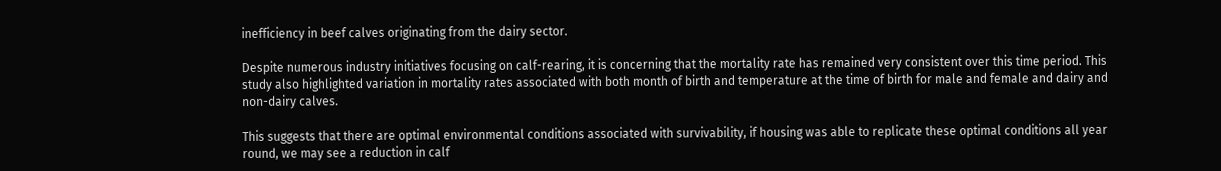inefficiency in beef calves originating from the dairy sector.

Despite numerous industry initiatives focusing on calf-rearing, it is concerning that the mortality rate has remained very consistent over this time period. This study also highlighted variation in mortality rates associated with both month of birth and temperature at the time of birth for male and female and dairy and non-dairy calves.

This suggests that there are optimal environmental conditions associated with survivability, if housing was able to replicate these optimal conditions all year round, we may see a reduction in calf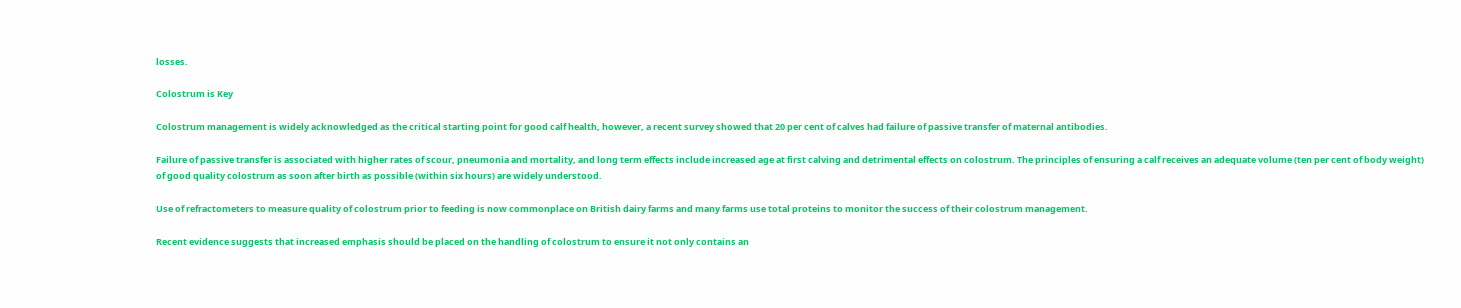losses.

Colostrum is Key

Colostrum management is widely acknowledged as the critical starting point for good calf health, however, a recent survey showed that 20 per cent of calves had failure of passive transfer of maternal antibodies.

Failure of passive transfer is associated with higher rates of scour, pneumonia and mortality, and long term effects include increased age at first calving and detrimental effects on colostrum. The principles of ensuring a calf receives an adequate volume (ten per cent of body weight) of good quality colostrum as soon after birth as possible (within six hours) are widely understood.

Use of refractometers to measure quality of colostrum prior to feeding is now commonplace on British dairy farms and many farms use total proteins to monitor the success of their colostrum management.

Recent evidence suggests that increased emphasis should be placed on the handling of colostrum to ensure it not only contains an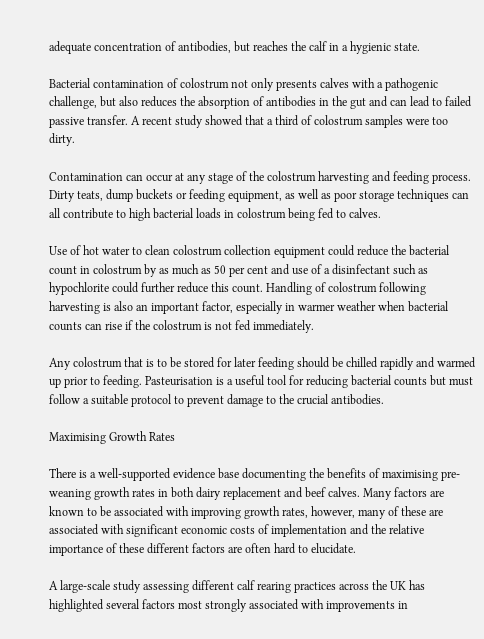adequate concentration of antibodies, but reaches the calf in a hygienic state.

Bacterial contamination of colostrum not only presents calves with a pathogenic challenge, but also reduces the absorption of antibodies in the gut and can lead to failed passive transfer. A recent study showed that a third of colostrum samples were too dirty.

Contamination can occur at any stage of the colostrum harvesting and feeding process. Dirty teats, dump buckets or feeding equipment, as well as poor storage techniques can all contribute to high bacterial loads in colostrum being fed to calves.

Use of hot water to clean colostrum collection equipment could reduce the bacterial count in colostrum by as much as 50 per cent and use of a disinfectant such as hypochlorite could further reduce this count. Handling of colostrum following harvesting is also an important factor, especially in warmer weather when bacterial counts can rise if the colostrum is not fed immediately.

Any colostrum that is to be stored for later feeding should be chilled rapidly and warmed up prior to feeding. Pasteurisation is a useful tool for reducing bacterial counts but must follow a suitable protocol to prevent damage to the crucial antibodies.

Maximising Growth Rates

There is a well-supported evidence base documenting the benefits of maximising pre-weaning growth rates in both dairy replacement and beef calves. Many factors are known to be associated with improving growth rates, however, many of these are associated with significant economic costs of implementation and the relative importance of these different factors are often hard to elucidate.

A large-scale study assessing different calf rearing practices across the UK has highlighted several factors most strongly associated with improvements in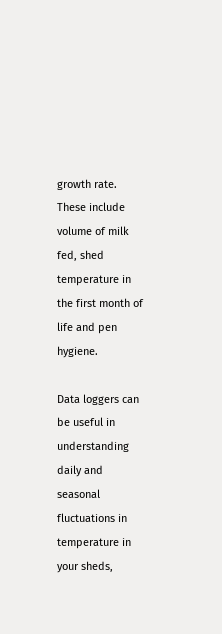growth rate. These include volume of milk fed, shed temperature in the first month of life and pen hygiene.

Data loggers can be useful in understanding daily and seasonal fluctuations in temperature in your sheds,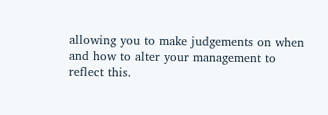allowing you to make judgements on when and how to alter your management to reflect this.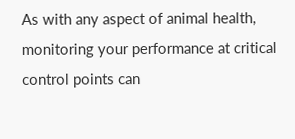As with any aspect of animal health, monitoring your performance at critical control points can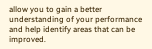allow you to gain a better understanding of your performance and help identify areas that can be improved.